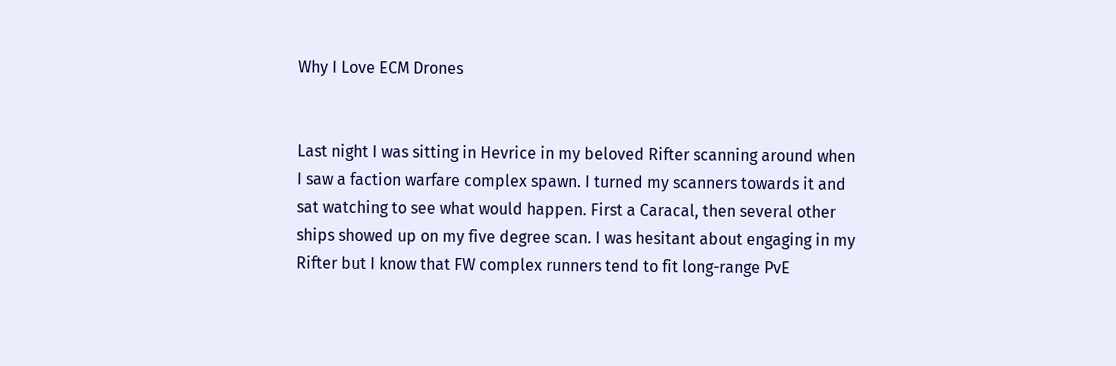Why I Love ECM Drones


Last night I was sitting in Hevrice in my beloved Rifter scanning around when I saw a faction warfare complex spawn. I turned my scanners towards it and sat watching to see what would happen. First a Caracal, then several other ships showed up on my five degree scan. I was hesitant about engaging in my Rifter but I know that FW complex runners tend to fit long-range PvE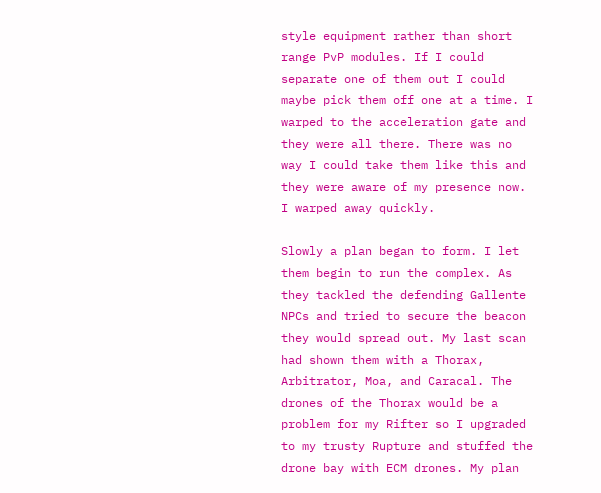style equipment rather than short range PvP modules. If I could separate one of them out I could maybe pick them off one at a time. I warped to the acceleration gate and they were all there. There was no way I could take them like this and they were aware of my presence now. I warped away quickly.

Slowly a plan began to form. I let them begin to run the complex. As they tackled the defending Gallente NPCs and tried to secure the beacon they would spread out. My last scan had shown them with a Thorax, Arbitrator, Moa, and Caracal. The drones of the Thorax would be a problem for my Rifter so I upgraded to my trusty Rupture and stuffed the drone bay with ECM drones. My plan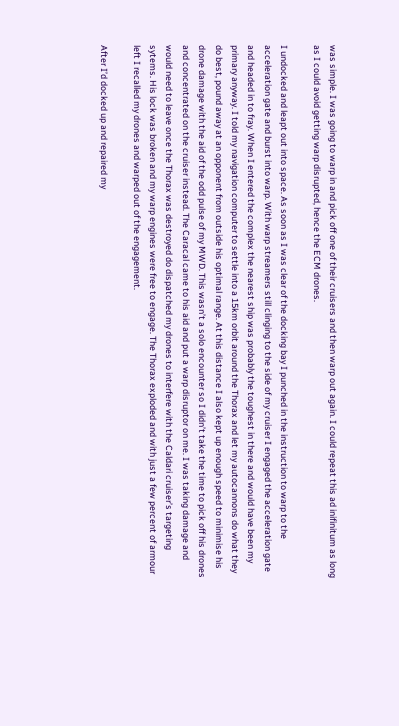was simple. I was going to warp in and pick off one of their cruisers and then warp out again. I could repeat this ad inifinitum as long as I could avoid getting warp disrupted, hence the ECM drones.

I undocked and leapt out into space. As soon as I was clear of the docking bay I punched in the instruction to warp to the acceleration gate and burst into warp. With warp streamers still clinging to the side of my cruiser I engaged the acceleration gate and headed in to fray. When I entered the complex the nearest ship was probably the toughest in there and would have been my primary anyway. I told my navigation computer to settle into a 15km orbit around the Thorax and let my autocannons do what they do best, pound away at an opponent from outside his optimal range. At this distance I also kept up enough speed to minimise his drone damage with the aid of the odd pulse of my MWD. This wasn’t a solo encounter so I didn’t take the time to pick off his drones and concentrated on the cruiser instead. The Caracal came to his aid and put a warp disruptor on me. I was taking damage and would need to leave once the Thorax was destroyed do dispatched my drones to interfere with the Caldari cruiser’s targeting sytems. His lock was broken and my warp engines were free to engage. The Thorax exploded and with just a few percent of armour left I recalled my drones and warped out of the engagement.

After I’d docked up and repaired my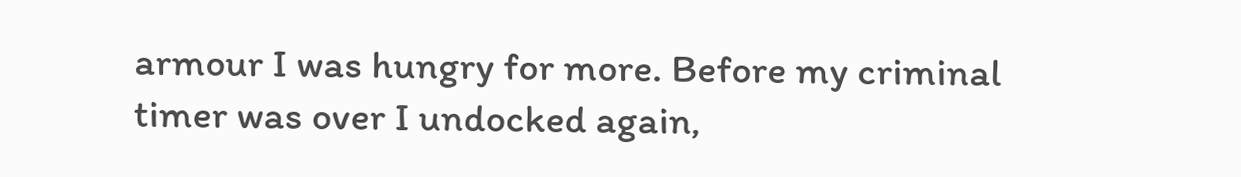armour I was hungry for more. Before my criminal timer was over I undocked again,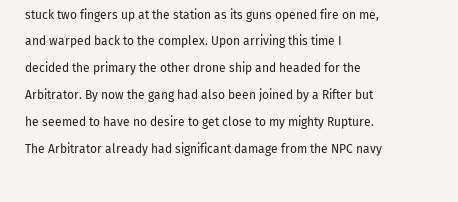stuck two fingers up at the station as its guns opened fire on me, and warped back to the complex. Upon arriving this time I decided the primary the other drone ship and headed for the Arbitrator. By now the gang had also been joined by a Rifter but he seemed to have no desire to get close to my mighty Rupture. The Arbitrator already had significant damage from the NPC navy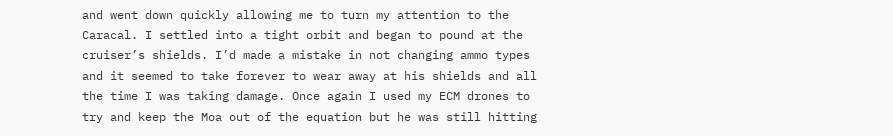and went down quickly allowing me to turn my attention to the Caracal. I settled into a tight orbit and began to pound at the cruiser’s shields. I’d made a mistake in not changing ammo types and it seemed to take forever to wear away at his shields and all the time I was taking damage. Once again I used my ECM drones to try and keep the Moa out of the equation but he was still hitting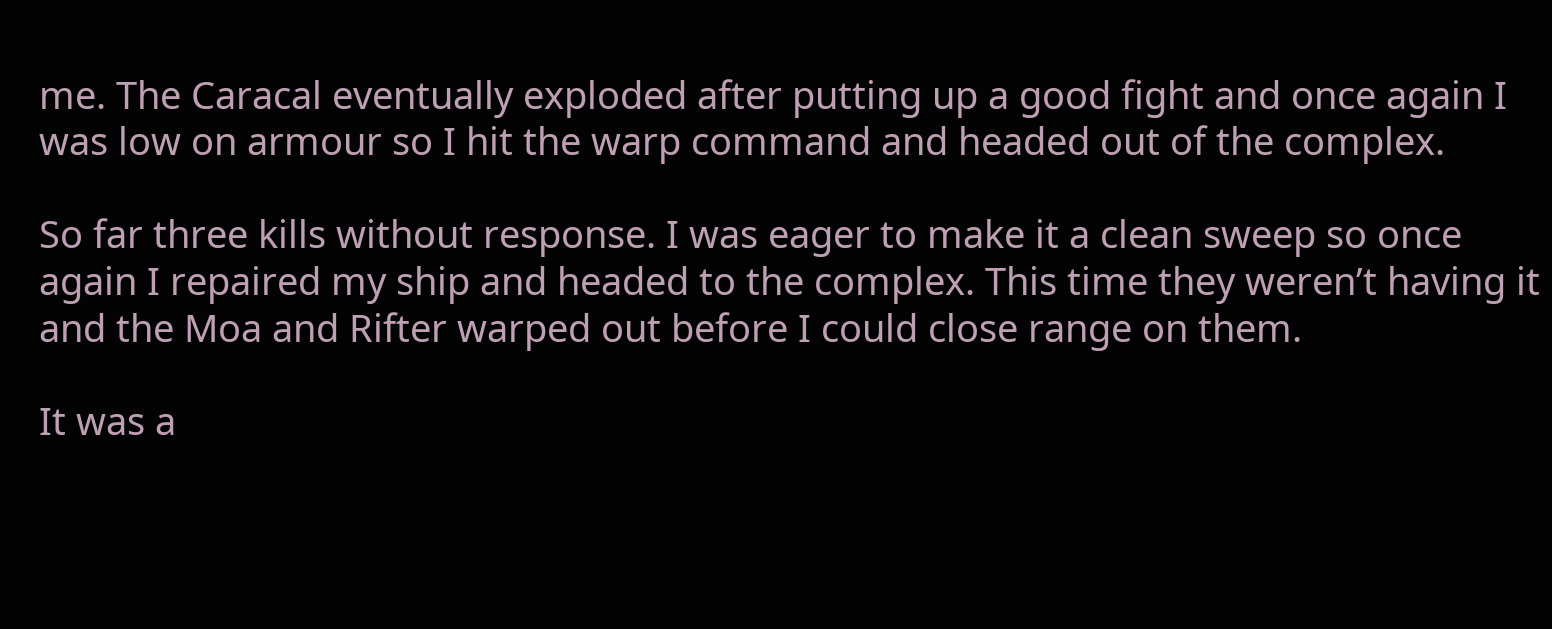me. The Caracal eventually exploded after putting up a good fight and once again I was low on armour so I hit the warp command and headed out of the complex.

So far three kills without response. I was eager to make it a clean sweep so once again I repaired my ship and headed to the complex. This time they weren’t having it and the Moa and Rifter warped out before I could close range on them.

It was a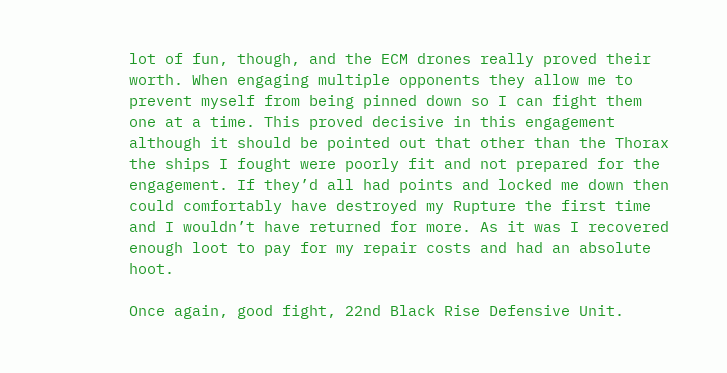lot of fun, though, and the ECM drones really proved their worth. When engaging multiple opponents they allow me to prevent myself from being pinned down so I can fight them one at a time. This proved decisive in this engagement although it should be pointed out that other than the Thorax the ships I fought were poorly fit and not prepared for the engagement. If they’d all had points and locked me down then could comfortably have destroyed my Rupture the first time and I wouldn’t have returned for more. As it was I recovered enough loot to pay for my repair costs and had an absolute hoot.

Once again, good fight, 22nd Black Rise Defensive Unit.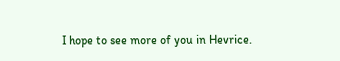I hope to see more of you in Hevrice.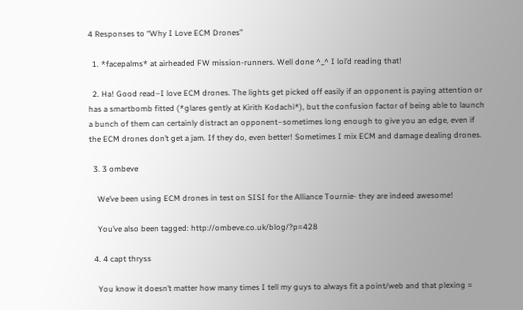4 Responses to “Why I Love ECM Drones”

  1. *facepalms* at airheaded FW mission-runners. Well done ^_^ I lol’d reading that!

  2. Ha! Good read–I love ECM drones. The lights get picked off easily if an opponent is paying attention or has a smartbomb fitted (*glares gently at Kirith Kodachi*), but the confusion factor of being able to launch a bunch of them can certainly distract an opponent–sometimes long enough to give you an edge, even if the ECM drones don’t get a jam. If they do, even better! Sometimes I mix ECM and damage dealing drones.

  3. 3 ombeve

    We’ve been using ECM drones in test on SISI for the Alliance Tournie- they are indeed awesome!

    You’ve also been tagged: http://ombeve.co.uk/blog/?p=428

  4. 4 capt thryss

    You know it doesn’t matter how many times I tell my guys to always fit a point/web and that plexing =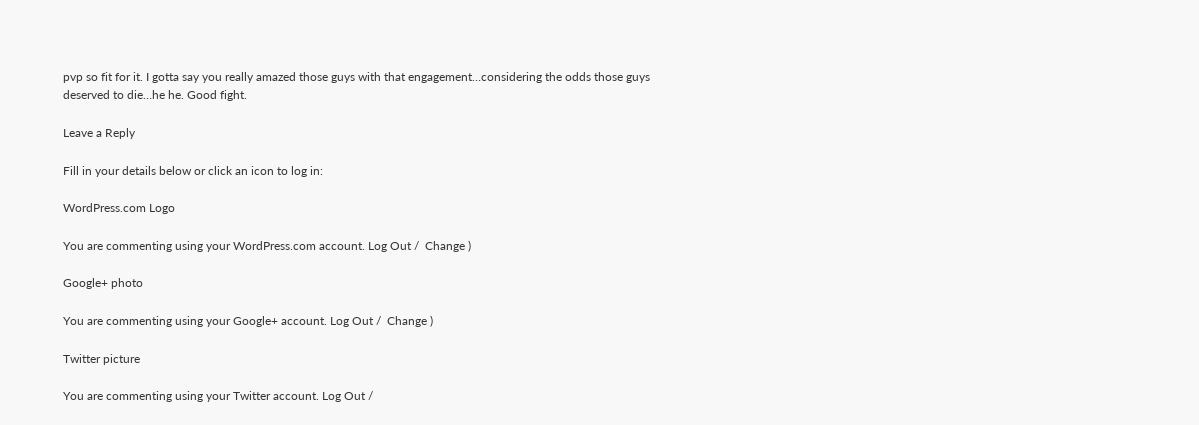pvp so fit for it. I gotta say you really amazed those guys with that engagement…considering the odds those guys deserved to die…he he. Good fight.

Leave a Reply

Fill in your details below or click an icon to log in:

WordPress.com Logo

You are commenting using your WordPress.com account. Log Out /  Change )

Google+ photo

You are commenting using your Google+ account. Log Out /  Change )

Twitter picture

You are commenting using your Twitter account. Log Out /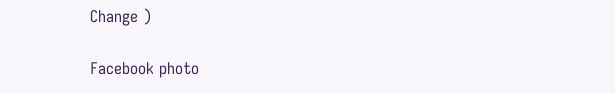Change )

Facebook photo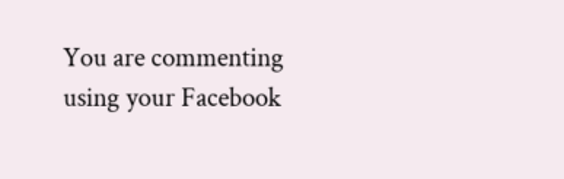You are commenting using your Facebook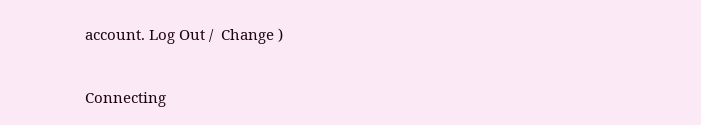account. Log Out /  Change )


Connecting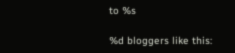to %s

%d bloggers like this: